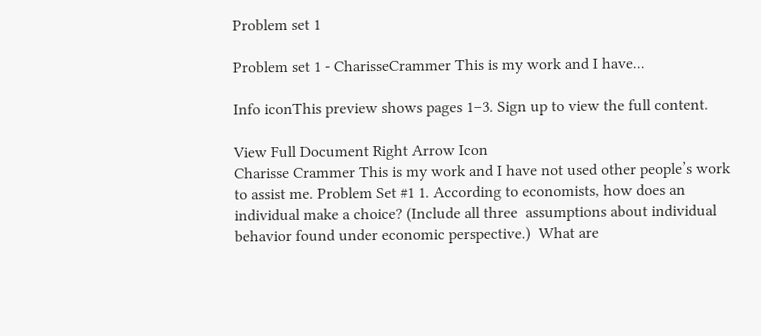Problem set 1

Problem set 1 - CharisseCrammer This is my work and I have...

Info iconThis preview shows pages 1–3. Sign up to view the full content.

View Full Document Right Arrow Icon
Charisse Crammer This is my work and I have not used other people’s work to assist me. Problem Set #1 1. According to economists, how does an individual make a choice? (Include all three  assumptions about individual behavior found under economic perspective.)  What are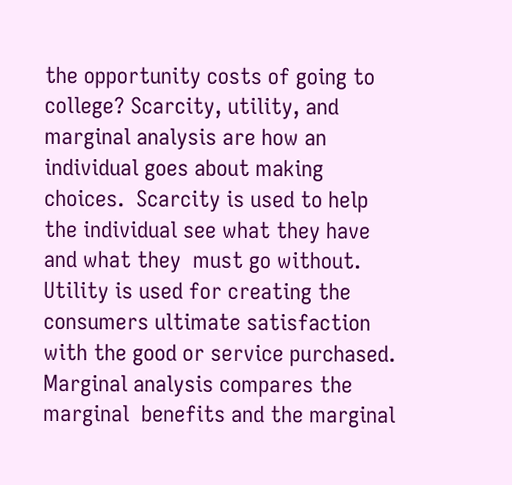the opportunity costs of going to college? Scarcity, utility, and marginal analysis are how an individual goes about making  choices.  Scarcity is used to help the individual see what they have and what they  must go without.  Utility is used for creating the consumers ultimate satisfaction  with the good or service purchased.  Marginal analysis compares the marginal  benefits and the marginal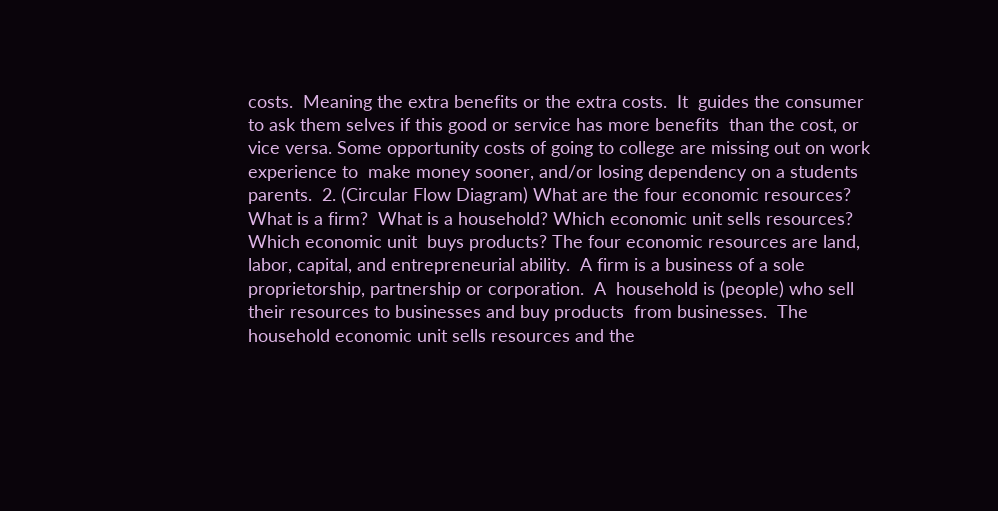costs.  Meaning the extra benefits or the extra costs.  It  guides the consumer to ask them selves if this good or service has more benefits  than the cost, or vice versa. Some opportunity costs of going to college are missing out on work experience to  make money sooner, and/or losing dependency on a students parents.  2. (Circular Flow Diagram) What are the four economic resources? What is a firm?  What is a household? Which economic unit sells resources? Which economic unit  buys products? The four economic resources are land, labor, capital, and entrepreneurial ability.  A firm is a business of a sole proprietorship, partnership or corporation.  A  household is (people) who sell their resources to businesses and buy products  from businesses.  The household economic unit sells resources and the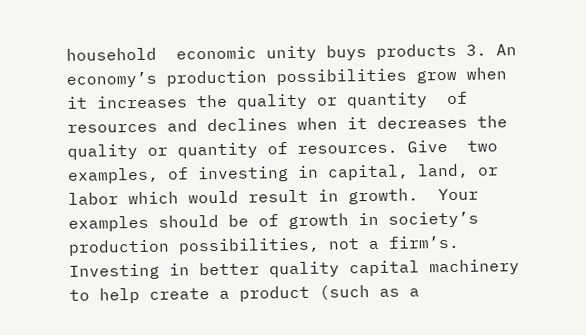household  economic unity buys products 3. An economy’s production possibilities grow when it increases the quality or quantity  of resources and declines when it decreases the quality or quantity of resources. Give  two examples, of investing in capital, land, or labor which would result in growth.  Your examples should be of growth in society’s production possibilities, not a firm’s. Investing in better quality capital machinery to help create a product (such as a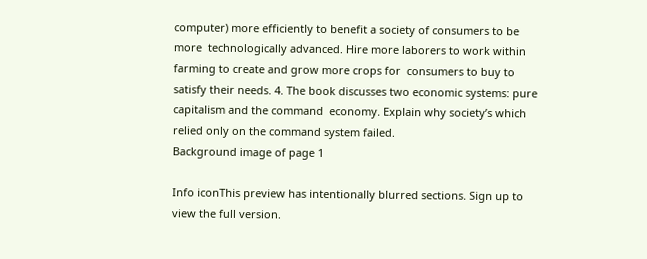computer) more efficiently to benefit a society of consumers to be more  technologically advanced. Hire more laborers to work within farming to create and grow more crops for  consumers to buy to satisfy their needs. 4. The book discusses two economic systems: pure capitalism and the command  economy. Explain why society’s which relied only on the command system failed.
Background image of page 1

Info iconThis preview has intentionally blurred sections. Sign up to view the full version.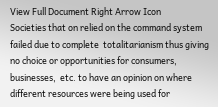View Full Document Right Arrow Icon
Societies that on relied on the command system failed due to complete  totalitarianism thus giving no choice or opportunities for consumers, businesses,  etc. to have an opinion on where different resources were being used for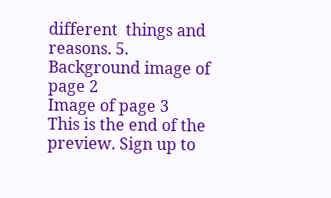different  things and reasons. 5.
Background image of page 2
Image of page 3
This is the end of the preview. Sign up to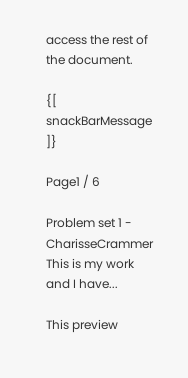access the rest of the document.

{[ snackBarMessage ]}

Page1 / 6

Problem set 1 - CharisseCrammer This is my work and I have...

This preview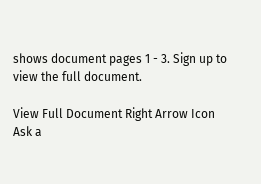shows document pages 1 - 3. Sign up to view the full document.

View Full Document Right Arrow Icon
Ask a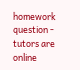homework question - tutors are online